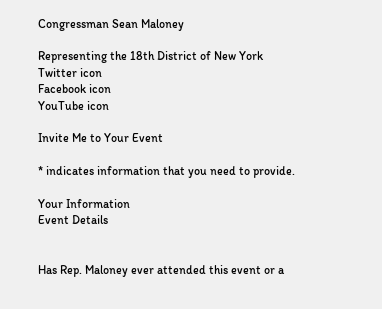Congressman Sean Maloney

Representing the 18th District of New York
Twitter icon
Facebook icon
YouTube icon

Invite Me to Your Event

* indicates information that you need to provide.

Your Information
Event Details


Has Rep. Maloney ever attended this event or a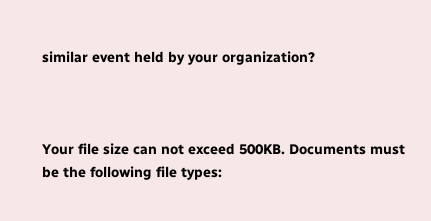similar event held by your organization?



Your file size can not exceed 500KB. Documents must be the following file types: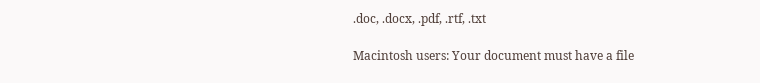.doc, .docx, .pdf, .rtf, .txt

Macintosh users: Your document must have a file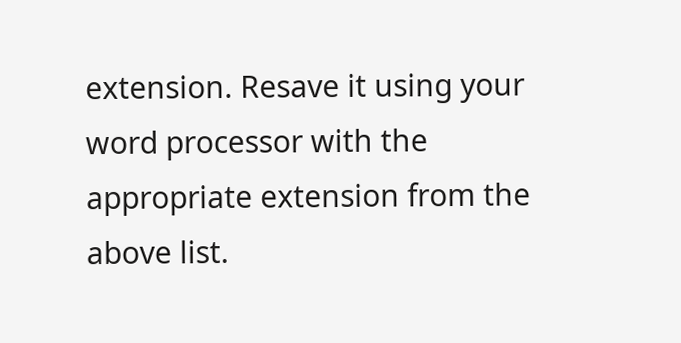extension. Resave it using your word processor with the appropriate extension from the above list.